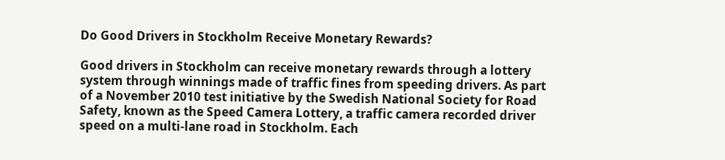Do Good Drivers in Stockholm Receive Monetary Rewards?

Good drivers in Stockholm can receive monetary rewards through a lottery system through winnings made of traffic fines from speeding drivers. As part of a November 2010 test initiative by the Swedish National Society for Road Safety, known as the Speed Camera Lottery, a traffic camera recorded driver speed on a multi-lane road in Stockholm. Each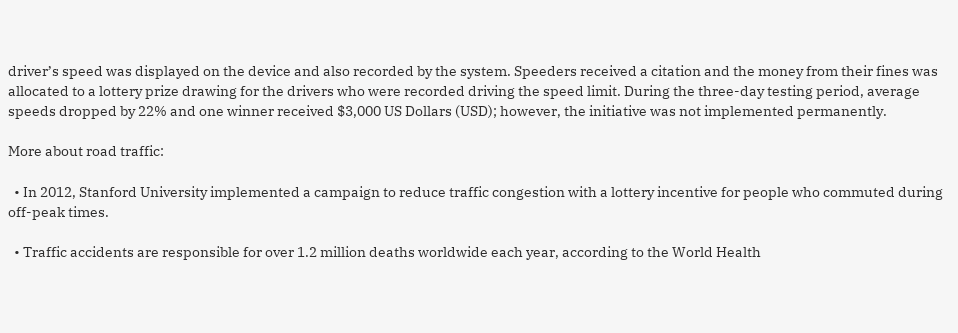driver’s speed was displayed on the device and also recorded by the system. Speeders received a citation and the money from their fines was allocated to a lottery prize drawing for the drivers who were recorded driving the speed limit. During the three-day testing period, average speeds dropped by 22% and one winner received $3,000 US Dollars (USD); however, the initiative was not implemented permanently.

More about road traffic:

  • In 2012, Stanford University implemented a campaign to reduce traffic congestion with a lottery incentive for people who commuted during off-peak times.

  • Traffic accidents are responsible for over 1.2 million deaths worldwide each year, according to the World Health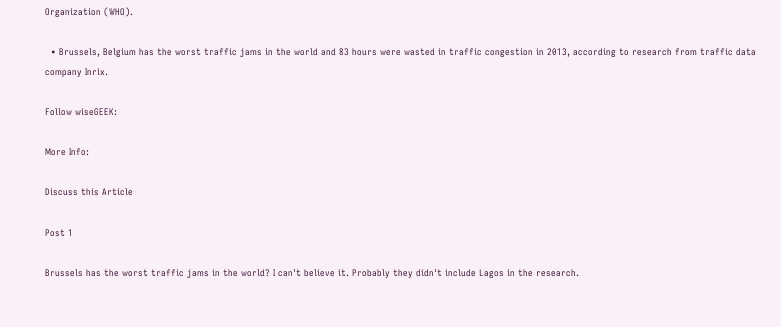Organization (WHO).

  • Brussels, Belgium has the worst traffic jams in the world and 83 hours were wasted in traffic congestion in 2013, according to research from traffic data company Inrix.

Follow wiseGEEK:

More Info:

Discuss this Article

Post 1

Brussels has the worst traffic jams in the world? I can't believe it. Probably they didn't include Lagos in the research.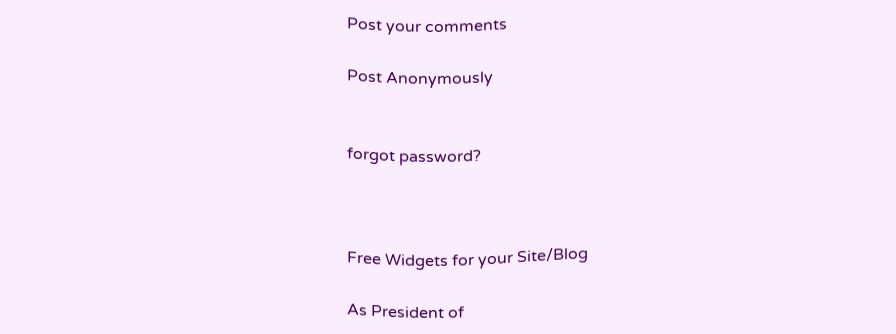Post your comments

Post Anonymously


forgot password?



Free Widgets for your Site/Blog

As President of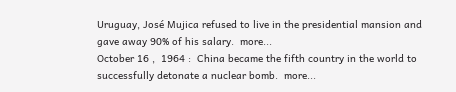Uruguay, José Mujica refused to live in the presidential mansion and gave away 90% of his salary.  more...
October 16 ,  1964 :  China became the fifth country in the world to successfully detonate a nuclear bomb.  more...